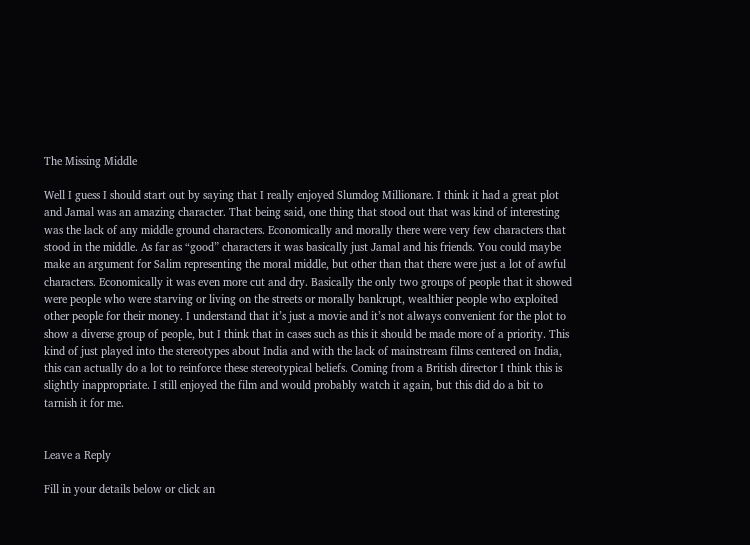The Missing Middle

Well I guess I should start out by saying that I really enjoyed Slumdog Millionare. I think it had a great plot and Jamal was an amazing character. That being said, one thing that stood out that was kind of interesting was the lack of any middle ground characters. Economically and morally there were very few characters that stood in the middle. As far as “good” characters it was basically just Jamal and his friends. You could maybe make an argument for Salim representing the moral middle, but other than that there were just a lot of awful characters. Economically it was even more cut and dry. Basically the only two groups of people that it showed were people who were starving or living on the streets or morally bankrupt, wealthier people who exploited other people for their money. I understand that it’s just a movie and it’s not always convenient for the plot to show a diverse group of people, but I think that in cases such as this it should be made more of a priority. This kind of just played into the stereotypes about India and with the lack of mainstream films centered on India, this can actually do a lot to reinforce these stereotypical beliefs. Coming from a British director I think this is slightly inappropriate. I still enjoyed the film and would probably watch it again, but this did do a bit to tarnish it for me.


Leave a Reply

Fill in your details below or click an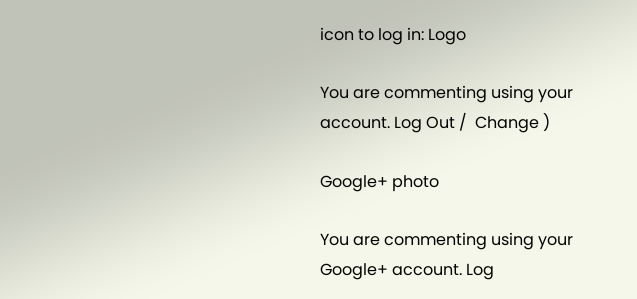icon to log in: Logo

You are commenting using your account. Log Out /  Change )

Google+ photo

You are commenting using your Google+ account. Log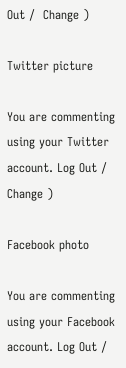Out /  Change )

Twitter picture

You are commenting using your Twitter account. Log Out /  Change )

Facebook photo

You are commenting using your Facebook account. Log Out /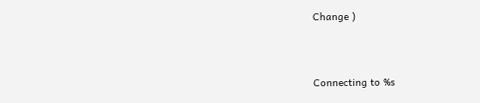Change )


Connecting to %s